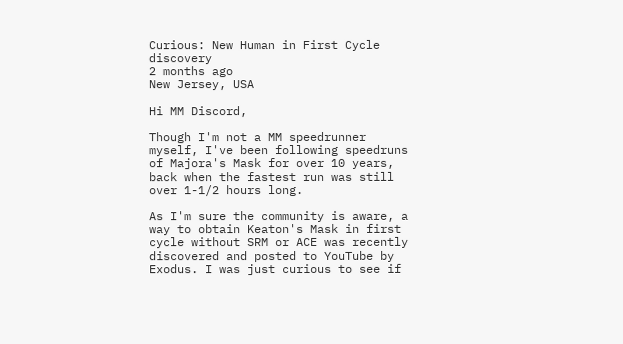Curious: New Human in First Cycle discovery
2 months ago
New Jersey, USA

Hi MM Discord,

Though I'm not a MM speedrunner myself, I've been following speedruns of Majora's Mask for over 10 years, back when the fastest run was still over 1-1/2 hours long.

As I'm sure the community is aware, a way to obtain Keaton's Mask in first cycle without SRM or ACE was recently discovered and posted to YouTube by Exodus. I was just curious to see if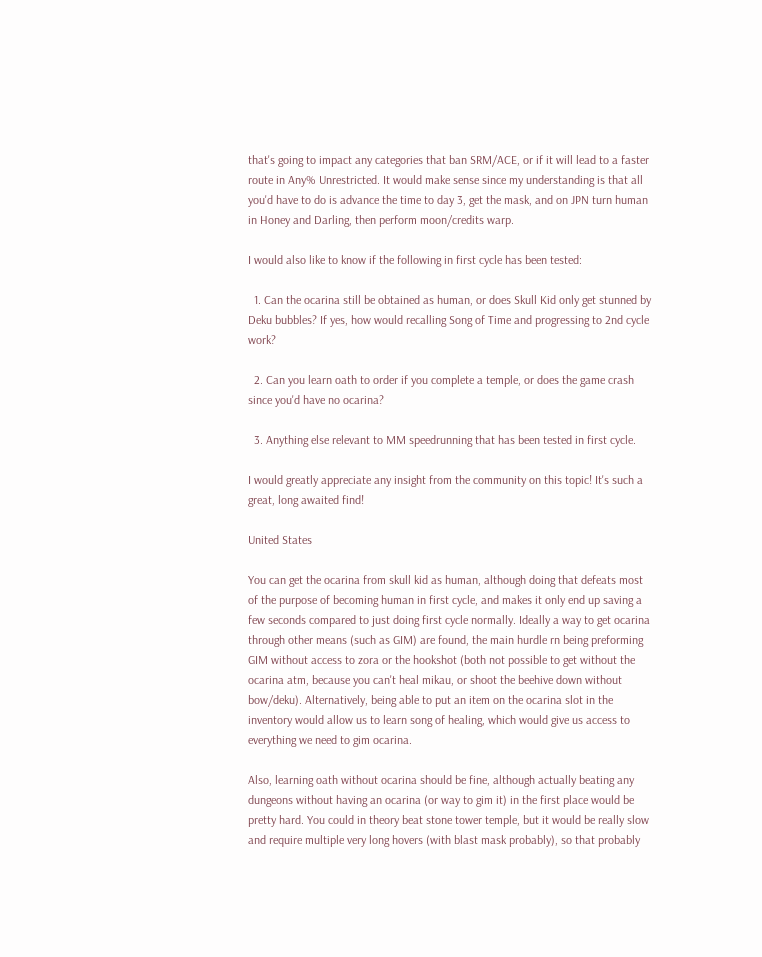that's going to impact any categories that ban SRM/ACE, or if it will lead to a faster route in Any% Unrestricted. It would make sense since my understanding is that all you'd have to do is advance the time to day 3, get the mask, and on JPN turn human in Honey and Darling, then perform moon/credits warp.

I would also like to know if the following in first cycle has been tested:

  1. Can the ocarina still be obtained as human, or does Skull Kid only get stunned by Deku bubbles? If yes, how would recalling Song of Time and progressing to 2nd cycle work?

  2. Can you learn oath to order if you complete a temple, or does the game crash since you'd have no ocarina?

  3. Anything else relevant to MM speedrunning that has been tested in first cycle.

I would greatly appreciate any insight from the community on this topic! It's such a great, long awaited find!

United States

You can get the ocarina from skull kid as human, although doing that defeats most of the purpose of becoming human in first cycle, and makes it only end up saving a few seconds compared to just doing first cycle normally. Ideally a way to get ocarina through other means (such as GIM) are found, the main hurdle rn being preforming GIM without access to zora or the hookshot (both not possible to get without the ocarina atm, because you can't heal mikau, or shoot the beehive down without bow/deku). Alternatively, being able to put an item on the ocarina slot in the inventory would allow us to learn song of healing, which would give us access to everything we need to gim ocarina.

Also, learning oath without ocarina should be fine, although actually beating any dungeons without having an ocarina (or way to gim it) in the first place would be pretty hard. You could in theory beat stone tower temple, but it would be really slow and require multiple very long hovers (with blast mask probably), so that probably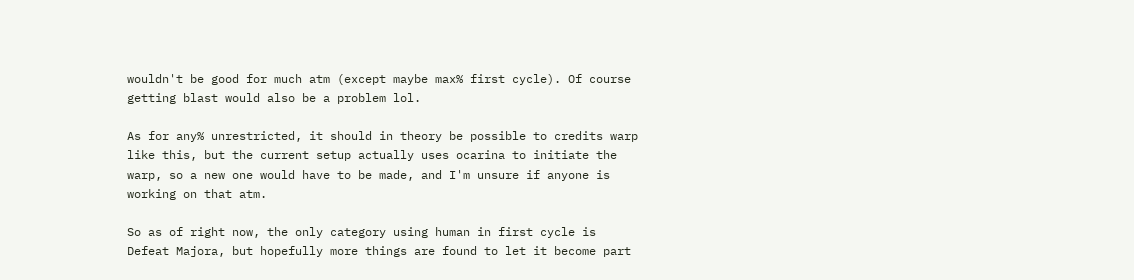wouldn't be good for much atm (except maybe max% first cycle). Of course getting blast would also be a problem lol.

As for any% unrestricted, it should in theory be possible to credits warp like this, but the current setup actually uses ocarina to initiate the warp, so a new one would have to be made, and I'm unsure if anyone is working on that atm.

So as of right now, the only category using human in first cycle is Defeat Majora, but hopefully more things are found to let it become part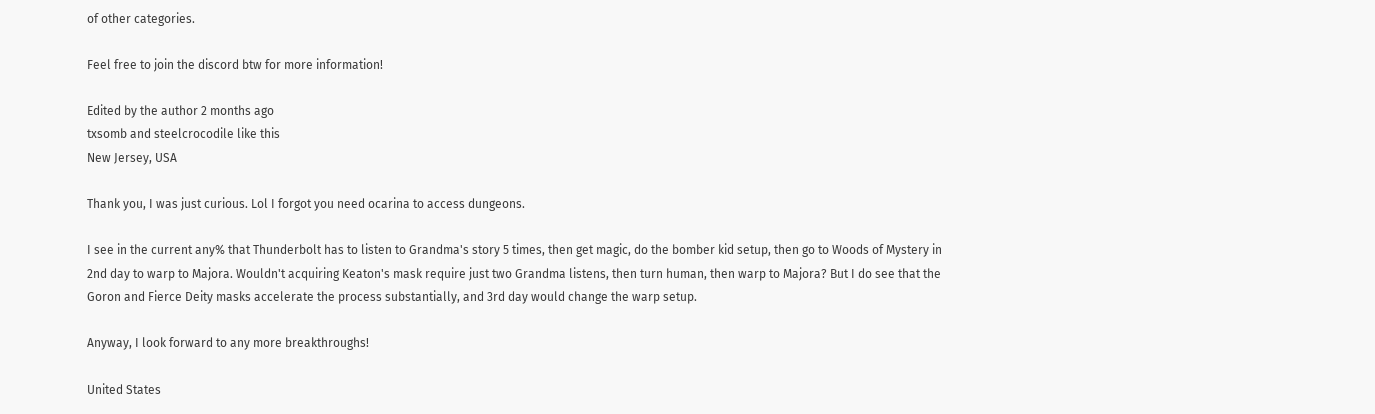of other categories.

Feel free to join the discord btw for more information!

Edited by the author 2 months ago
txsomb and steelcrocodile like this
New Jersey, USA

Thank you, I was just curious. Lol I forgot you need ocarina to access dungeons.

I see in the current any% that Thunderbolt has to listen to Grandma's story 5 times, then get magic, do the bomber kid setup, then go to Woods of Mystery in 2nd day to warp to Majora. Wouldn't acquiring Keaton's mask require just two Grandma listens, then turn human, then warp to Majora? But I do see that the Goron and Fierce Deity masks accelerate the process substantially, and 3rd day would change the warp setup.

Anyway, I look forward to any more breakthroughs!

United States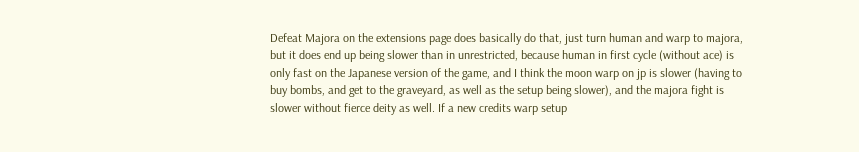Defeat Majora on the extensions page does basically do that, just turn human and warp to majora, but it does end up being slower than in unrestricted, because human in first cycle (without ace) is only fast on the Japanese version of the game, and I think the moon warp on jp is slower (having to buy bombs, and get to the graveyard, as well as the setup being slower), and the majora fight is slower without fierce deity as well. If a new credits warp setup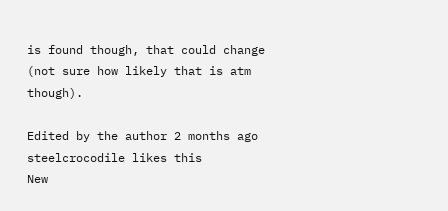is found though, that could change (not sure how likely that is atm though).

Edited by the author 2 months ago
steelcrocodile likes this
New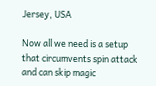Jersey, USA

Now all we need is a setup that circumvents spin attack and can skip magic